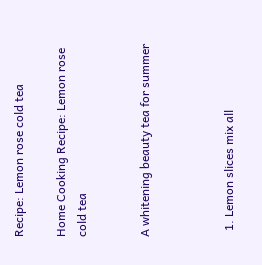Recipe: Lemon rose cold tea

Home Cooking Recipe: Lemon rose cold tea


A whitening beauty tea for summer



  1. Lemon slices mix all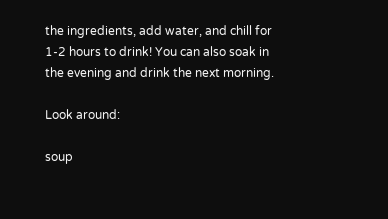the ingredients, add water, and chill for 1-2 hours to drink! You can also soak in the evening and drink the next morning.

Look around:

soup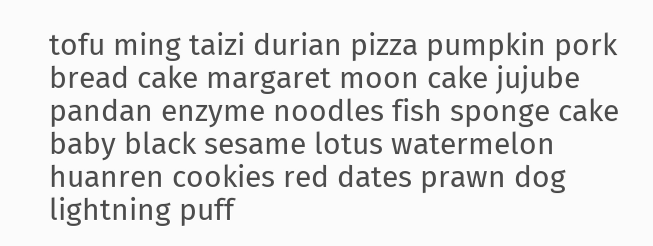tofu ming taizi durian pizza pumpkin pork bread cake margaret moon cake jujube pandan enzyme noodles fish sponge cake baby black sesame lotus watermelon huanren cookies red dates prawn dog lightning puff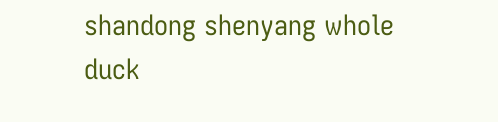shandong shenyang whole duck